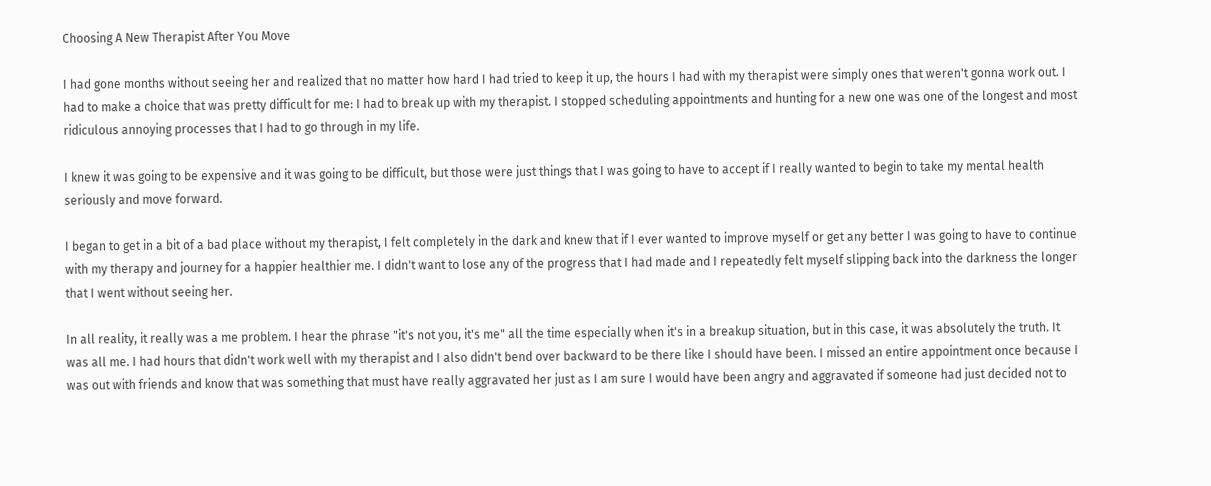Choosing A New Therapist After You Move

I had gone months without seeing her and realized that no matter how hard I had tried to keep it up, the hours I had with my therapist were simply ones that weren't gonna work out. I had to make a choice that was pretty difficult for me: I had to break up with my therapist. I stopped scheduling appointments and hunting for a new one was one of the longest and most ridiculous annoying processes that I had to go through in my life.

I knew it was going to be expensive and it was going to be difficult, but those were just things that I was going to have to accept if I really wanted to begin to take my mental health seriously and move forward.

I began to get in a bit of a bad place without my therapist, I felt completely in the dark and knew that if I ever wanted to improve myself or get any better I was going to have to continue with my therapy and journey for a happier healthier me. I didn't want to lose any of the progress that I had made and I repeatedly felt myself slipping back into the darkness the longer that I went without seeing her.

In all reality, it really was a me problem. I hear the phrase "it's not you, it's me" all the time especially when it's in a breakup situation, but in this case, it was absolutely the truth. It was all me. I had hours that didn't work well with my therapist and I also didn't bend over backward to be there like I should have been. I missed an entire appointment once because I was out with friends and know that was something that must have really aggravated her just as I am sure I would have been angry and aggravated if someone had just decided not to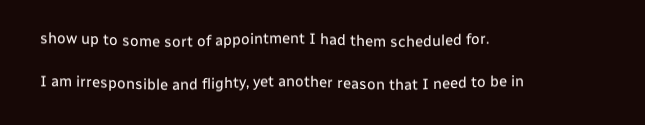show up to some sort of appointment I had them scheduled for.

I am irresponsible and flighty, yet another reason that I need to be in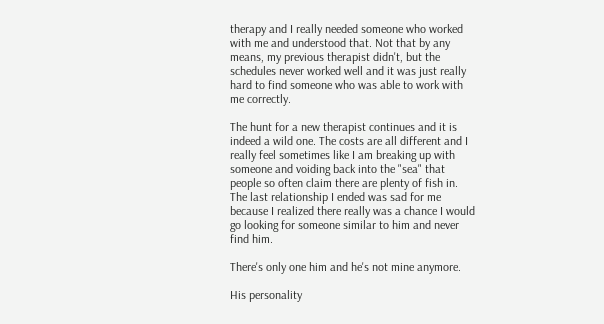therapy and I really needed someone who worked with me and understood that. Not that by any means, my previous therapist didn't, but the schedules never worked well and it was just really hard to find someone who was able to work with me correctly.

The hunt for a new therapist continues and it is indeed a wild one. The costs are all different and I really feel sometimes like I am breaking up with someone and voiding back into the "sea" that people so often claim there are plenty of fish in. The last relationship I ended was sad for me because I realized there really was a chance I would go looking for someone similar to him and never find him.

There's only one him and he's not mine anymore.

His personality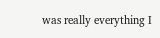was really everything I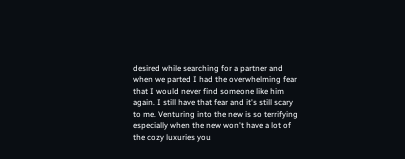desired while searching for a partner and when we parted I had the overwhelming fear that I would never find someone like him again. I still have that fear and it's still scary to me. Venturing into the new is so terrifying especially when the new won't have a lot of the cozy luxuries you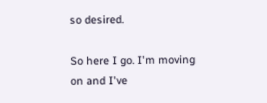so desired.

So here I go. I'm moving on and I've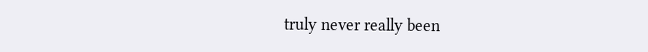truly never really been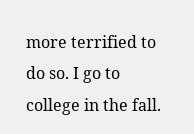more terrified to do so. I go to college in the fall.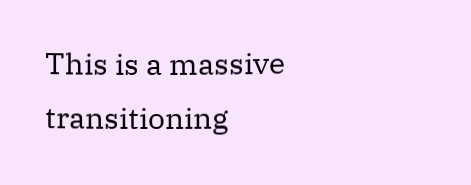This is a massive transitioning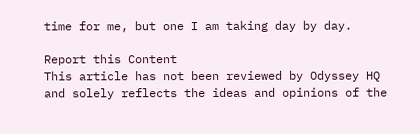time for me, but one I am taking day by day.

Report this Content
This article has not been reviewed by Odyssey HQ and solely reflects the ideas and opinions of the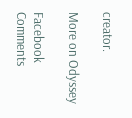creator.

More on Odyssey

Facebook Comments